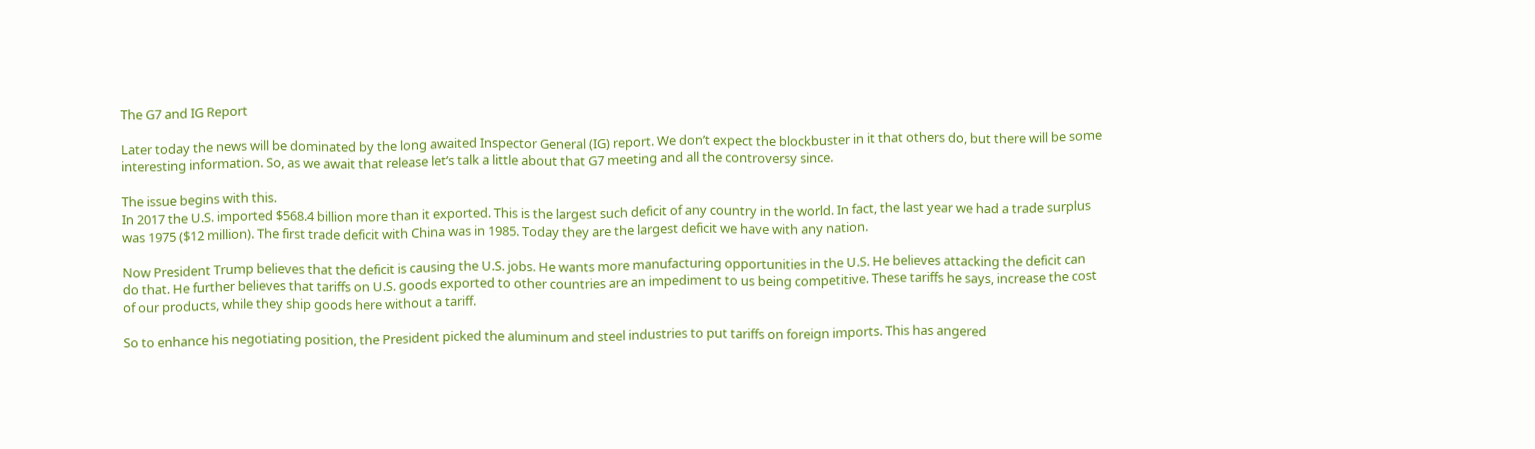The G7 and IG Report

Later today the news will be dominated by the long awaited Inspector General (IG) report. We don’t expect the blockbuster in it that others do, but there will be some interesting information. So, as we await that release let’s talk a little about that G7 meeting and all the controversy since.

The issue begins with this.
In 2017 the U.S. imported $568.4 billion more than it exported. This is the largest such deficit of any country in the world. In fact, the last year we had a trade surplus was 1975 ($12 million). The first trade deficit with China was in 1985. Today they are the largest deficit we have with any nation.

Now President Trump believes that the deficit is causing the U.S. jobs. He wants more manufacturing opportunities in the U.S. He believes attacking the deficit can do that. He further believes that tariffs on U.S. goods exported to other countries are an impediment to us being competitive. These tariffs he says, increase the cost of our products, while they ship goods here without a tariff.

So to enhance his negotiating position, the President picked the aluminum and steel industries to put tariffs on foreign imports. This has angered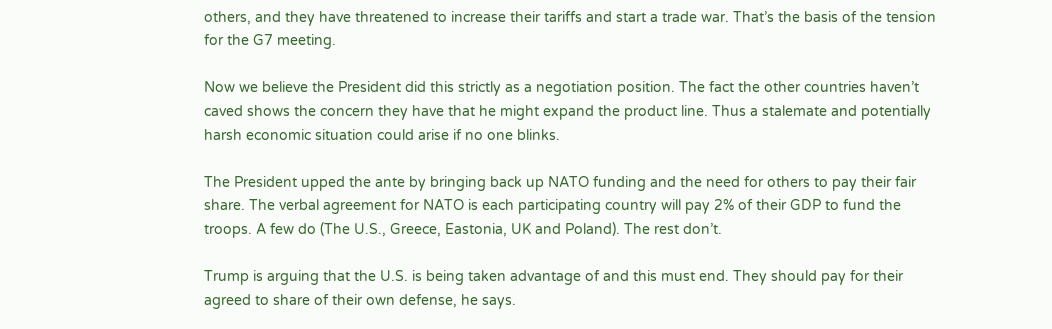others, and they have threatened to increase their tariffs and start a trade war. That’s the basis of the tension for the G7 meeting.

Now we believe the President did this strictly as a negotiation position. The fact the other countries haven’t caved shows the concern they have that he might expand the product line. Thus a stalemate and potentially harsh economic situation could arise if no one blinks.

The President upped the ante by bringing back up NATO funding and the need for others to pay their fair share. The verbal agreement for NATO is each participating country will pay 2% of their GDP to fund the troops. A few do (The U.S., Greece, Eastonia, UK and Poland). The rest don’t.

Trump is arguing that the U.S. is being taken advantage of and this must end. They should pay for their agreed to share of their own defense, he says.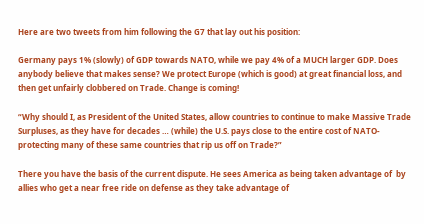Here are two tweets from him following the G7 that lay out his position:

Germany pays 1% (slowly) of GDP towards NATO, while we pay 4% of a MUCH larger GDP. Does anybody believe that makes sense? We protect Europe (which is good) at great financial loss, and then get unfairly clobbered on Trade. Change is coming!

“Why should I, as President of the United States, allow countries to continue to make Massive Trade Surpluses, as they have for decades … (while) the U.S. pays close to the entire cost of NATO-protecting many of these same countries that rip us off on Trade?”

There you have the basis of the current dispute. He sees America as being taken advantage of  by allies who get a near free ride on defense as they take advantage of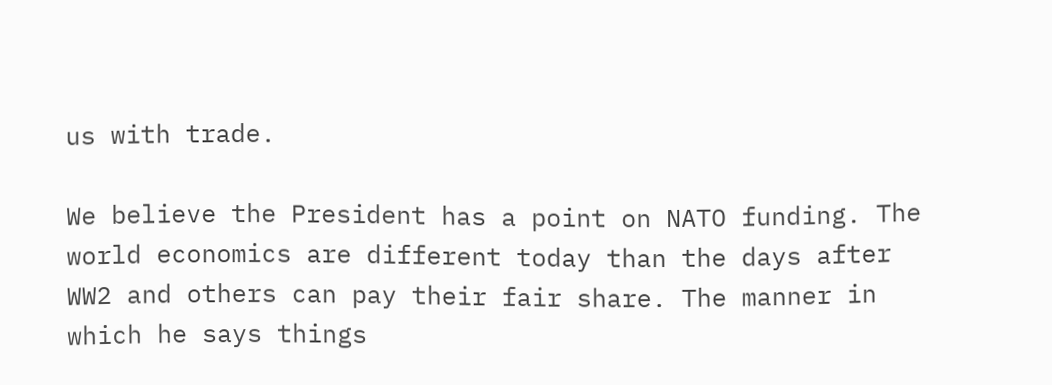us with trade.

We believe the President has a point on NATO funding. The world economics are different today than the days after WW2 and others can pay their fair share. The manner in which he says things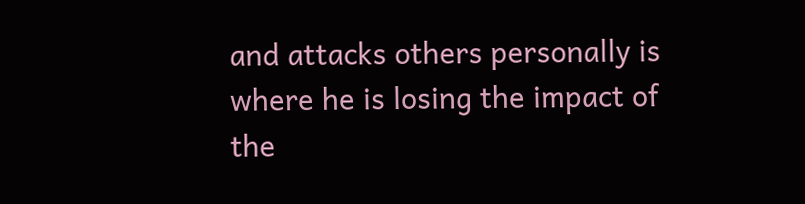and attacks others personally is where he is losing the impact of the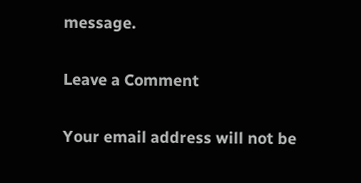message.

Leave a Comment

Your email address will not be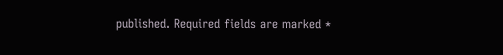published. Required fields are marked *